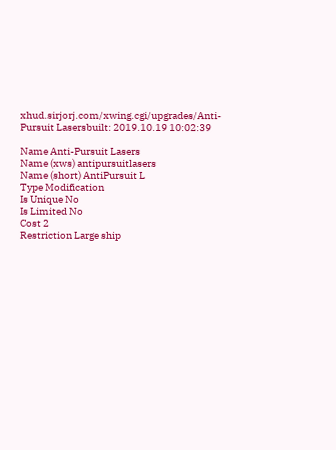xhud.sirjorj.com/xwing.cgi/upgrades/Anti-Pursuit Lasersbuilt: 2019.10.19 10:02:39

Name Anti-Pursuit Lasers
Name (xws) antipursuitlasers
Name (short) AntiPursuit L
Type Modification
Is Unique No
Is Limited No
Cost 2
Restriction Large ship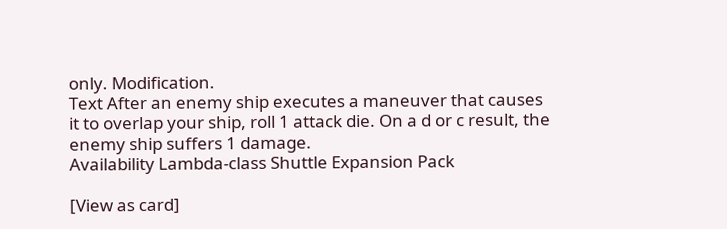only. Modification.
Text After an enemy ship executes a maneuver that causes it to overlap your ship, roll 1 attack die. On a d or c result, the enemy ship suffers 1 damage.
Availability Lambda-class Shuttle Expansion Pack

[View as card]